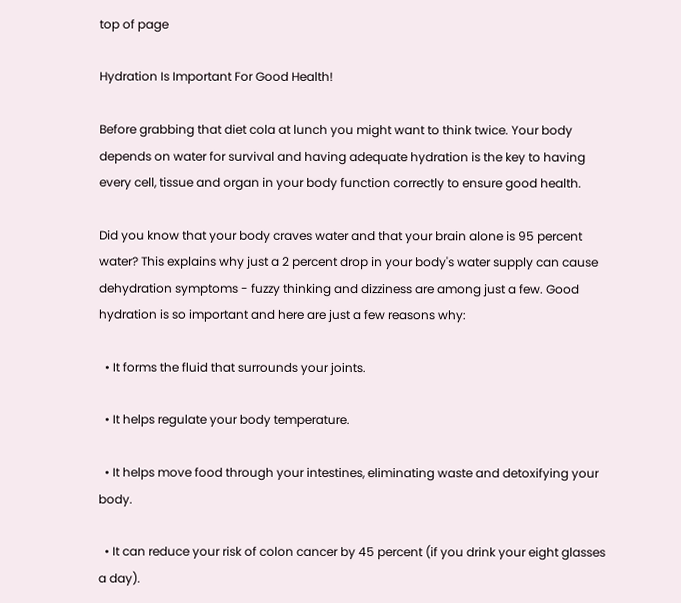top of page

Hydration Is Important For Good Health!

Before grabbing that diet cola at lunch you might want to think twice. Your body depends on water for survival and having adequate hydration is the key to having every cell, tissue and organ in your body function correctly to ensure good health.

Did you know that your body craves water and that your brain alone is 95 percent water? This explains why just a 2 percent drop in your body's water supply can cause dehydration symptoms - fuzzy thinking and dizziness are among just a few. Good hydration is so important and here are just a few reasons why:

  • It forms the fluid that surrounds your joints.

  • It helps regulate your body temperature.

  • It helps move food through your intestines, eliminating waste and detoxifying your body.

  • It can reduce your risk of colon cancer by 45 percent (if you drink your eight glasses a day).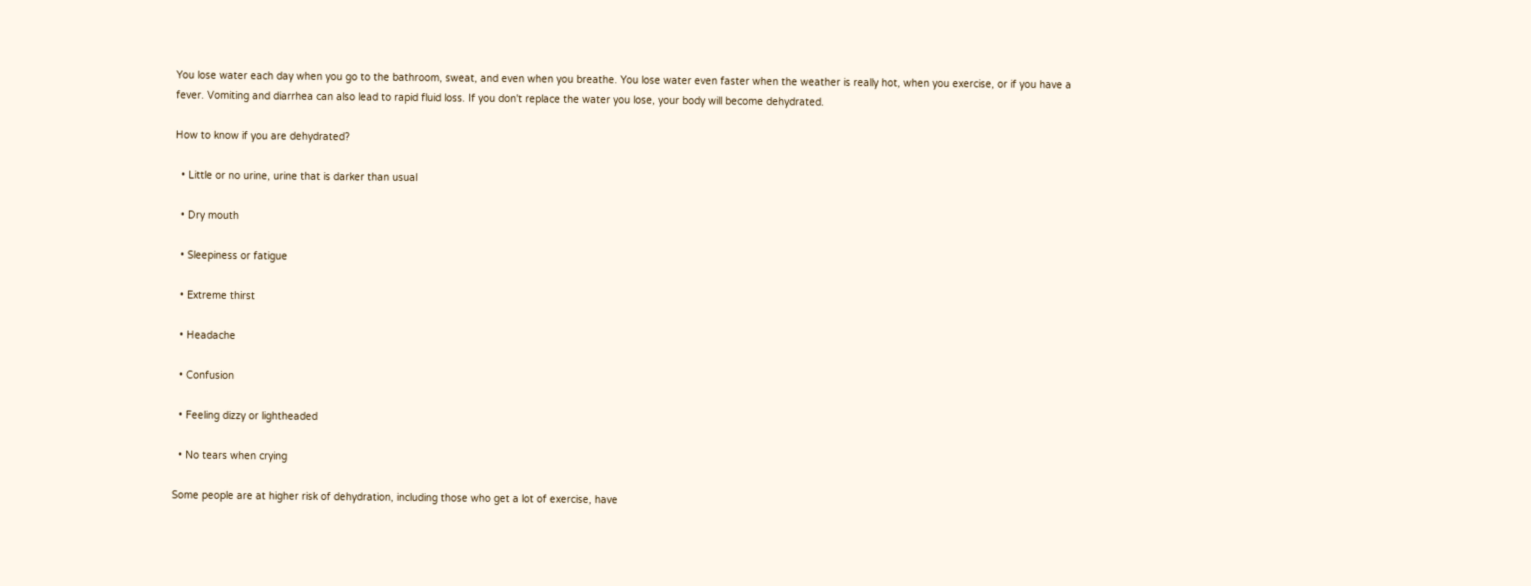You lose water each day when you go to the bathroom, sweat, and even when you breathe. You lose water even faster when the weather is really hot, when you exercise, or if you have a fever. Vomiting and diarrhea can also lead to rapid fluid loss. If you don't replace the water you lose, your body will become dehydrated.

How to know if you are dehydrated?

  • Little or no urine, urine that is darker than usual

  • Dry mouth

  • Sleepiness or fatigue

  • Extreme thirst

  • Headache

  • Confusion

  • Feeling dizzy or lightheaded

  • No tears when crying

Some people are at higher risk of dehydration, including those who get a lot of exercise, have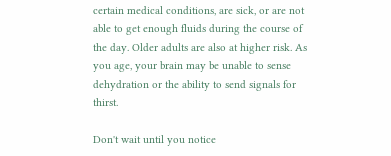certain medical conditions, are sick, or are not able to get enough fluids during the course of the day. Older adults are also at higher risk. As you age, your brain may be unable to sense dehydration or the ability to send signals for thirst.

Don't wait until you notice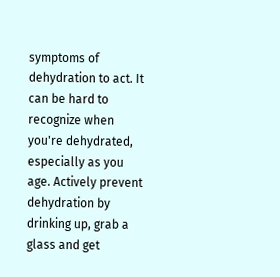symptoms of dehydration to act. It can be hard to recognize when you're dehydrated, especially as you age. Actively prevent dehydration by drinking up, grab a glass and get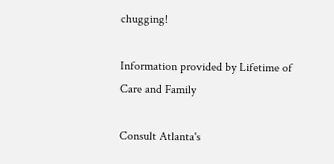chugging!

Information provided by Lifetime of Care and Family

Consult Atlanta's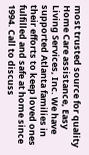most trusted source for quality Home Care assistance, Easy Living Services, Inc. We have supported Atlanta families in their efforts to keep loved ones fulfilled and safe at home since 1994. Call to discuss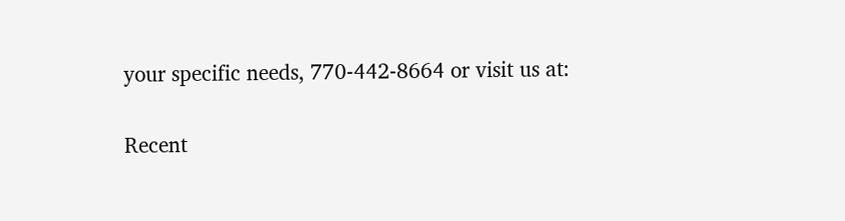your specific needs, 770-442-8664 or visit us at:

Recent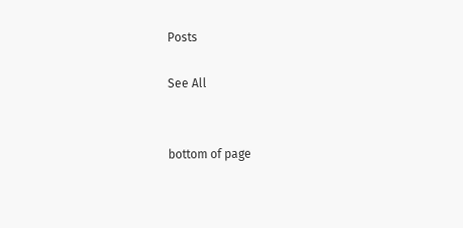Posts

See All


bottom of page